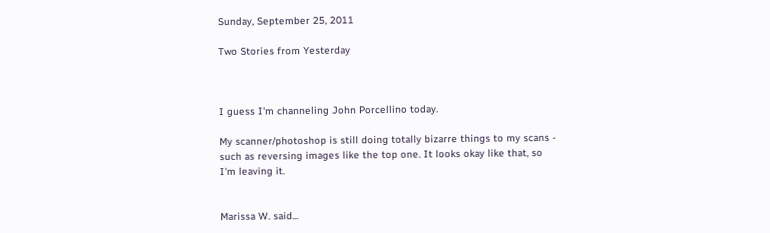Sunday, September 25, 2011

Two Stories from Yesterday



I guess I'm channeling John Porcellino today.

My scanner/photoshop is still doing totally bizarre things to my scans - such as reversing images like the top one. It looks okay like that, so I'm leaving it.


Marissa W. said...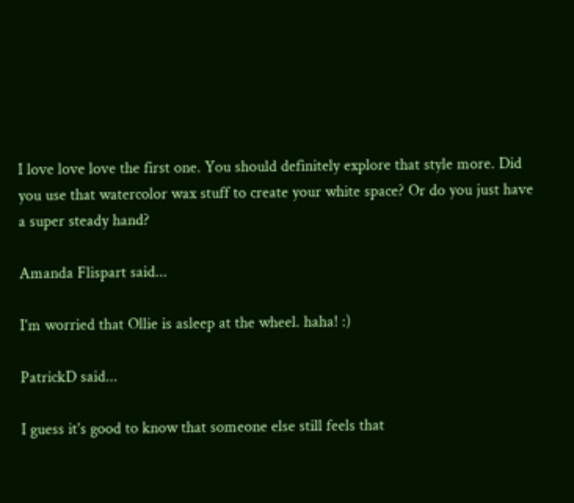I love love love the first one. You should definitely explore that style more. Did you use that watercolor wax stuff to create your white space? Or do you just have a super steady hand?

Amanda Flispart said...

I'm worried that Ollie is asleep at the wheel. haha! :)

PatrickD said...

I guess it's good to know that someone else still feels that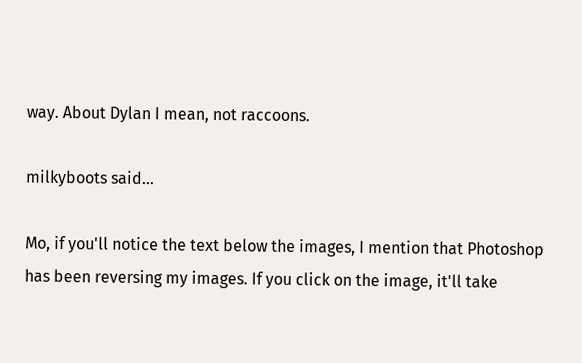way. About Dylan I mean, not raccoons.

milkyboots said...

Mo, if you'll notice the text below the images, I mention that Photoshop has been reversing my images. If you click on the image, it'll take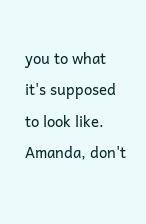you to what it's supposed to look like.
Amanda, don't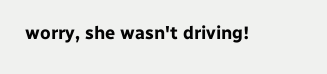worry, she wasn't driving!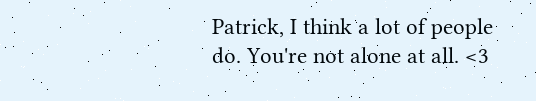Patrick, I think a lot of people do. You're not alone at all. <3